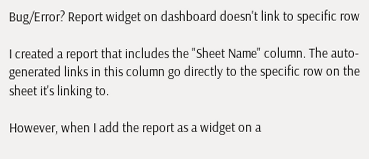Bug/Error? Report widget on dashboard doesn't link to specific row

I created a report that includes the "Sheet Name" column. The auto-generated links in this column go directly to the specific row on the sheet it's linking to.

However, when I add the report as a widget on a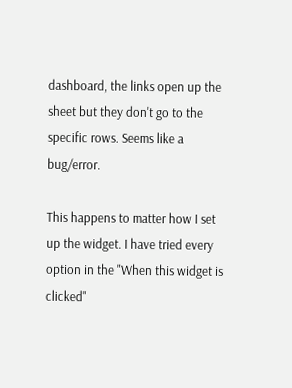dashboard, the links open up the sheet but they don't go to the specific rows. Seems like a bug/error.

This happens to matter how I set up the widget. I have tried every option in the "When this widget is clicked"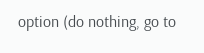option (do nothing, go to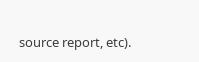source report, etc).